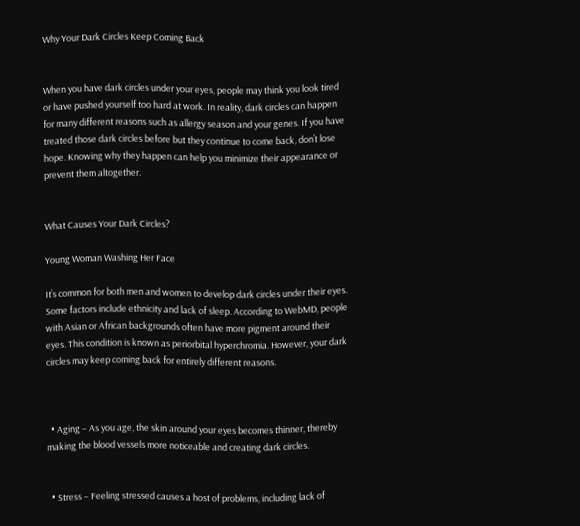Why Your Dark Circles Keep Coming Back


When you have dark circles under your eyes, people may think you look tired or have pushed yourself too hard at work. In reality, dark circles can happen for many different reasons such as allergy season and your genes. If you have treated those dark circles before but they continue to come back, don’t lose hope. Knowing why they happen can help you minimize their appearance or prevent them altogether.


What Causes Your Dark Circles?

Young Woman Washing Her Face

It’s common for both men and women to develop dark circles under their eyes. Some factors include ethnicity and lack of sleep. According to WebMD, people with Asian or African backgrounds often have more pigment around their eyes. This condition is known as periorbital hyperchromia. However, your dark circles may keep coming back for entirely different reasons.



  • Aging – As you age, the skin around your eyes becomes thinner, thereby making the blood vessels more noticeable and creating dark circles.


  • Stress – Feeling stressed causes a host of problems, including lack of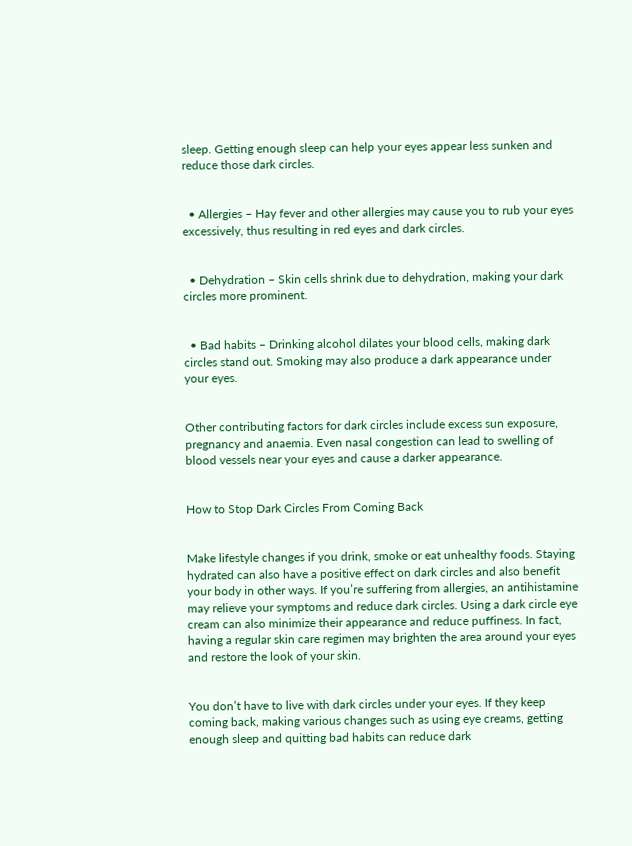sleep. Getting enough sleep can help your eyes appear less sunken and reduce those dark circles.


  • Allergies – Hay fever and other allergies may cause you to rub your eyes excessively, thus resulting in red eyes and dark circles.


  • Dehydration – Skin cells shrink due to dehydration, making your dark circles more prominent.


  • Bad habits – Drinking alcohol dilates your blood cells, making dark circles stand out. Smoking may also produce a dark appearance under your eyes.


Other contributing factors for dark circles include excess sun exposure, pregnancy and anaemia. Even nasal congestion can lead to swelling of blood vessels near your eyes and cause a darker appearance.


How to Stop Dark Circles From Coming Back


Make lifestyle changes if you drink, smoke or eat unhealthy foods. Staying hydrated can also have a positive effect on dark circles and also benefit your body in other ways. If you’re suffering from allergies, an antihistamine may relieve your symptoms and reduce dark circles. Using a dark circle eye cream can also minimize their appearance and reduce puffiness. In fact, having a regular skin care regimen may brighten the area around your eyes and restore the look of your skin.


You don’t have to live with dark circles under your eyes. If they keep coming back, making various changes such as using eye creams, getting enough sleep and quitting bad habits can reduce dark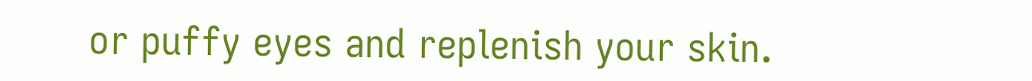or puffy eyes and replenish your skin.